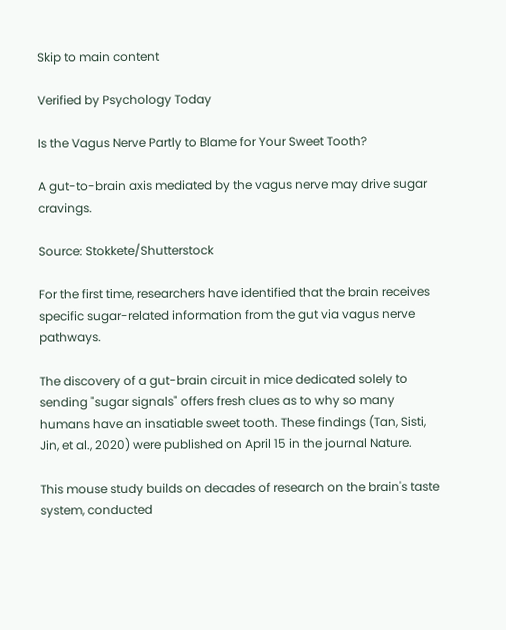Skip to main content

Verified by Psychology Today

Is the Vagus Nerve Partly to Blame for Your Sweet Tooth?

A gut-to-brain axis mediated by the vagus nerve may drive sugar cravings.

Source: Stokkete/Shutterstock

For the first time, researchers have identified that the brain receives specific sugar-related information from the gut via vagus nerve pathways.

The discovery of a gut-brain circuit in mice dedicated solely to sending "sugar signals" offers fresh clues as to why so many humans have an insatiable sweet tooth. These findings (Tan, Sisti, Jin, et al., 2020) were published on April 15 in the journal Nature.

This mouse study builds on decades of research on the brain's taste system, conducted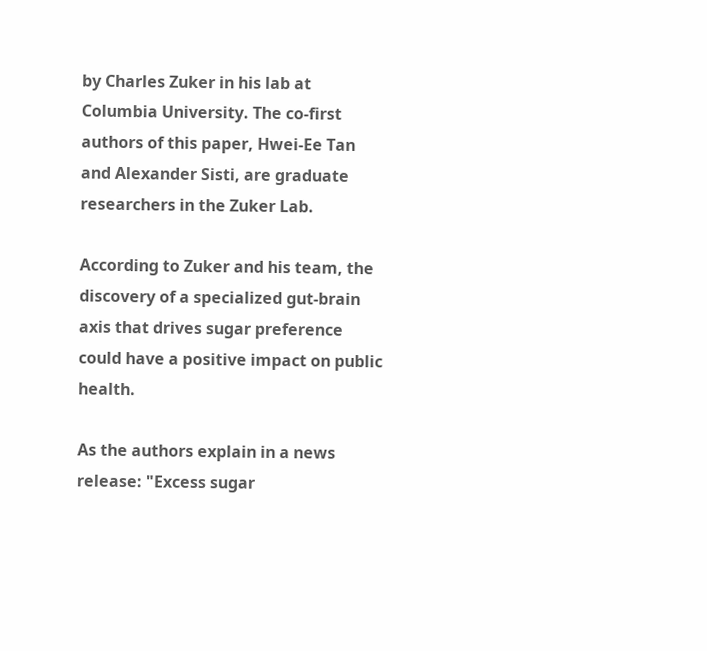by Charles Zuker in his lab at Columbia University. The co-first authors of this paper, Hwei-Ee Tan and Alexander Sisti, are graduate researchers in the Zuker Lab.

According to Zuker and his team, the discovery of a specialized gut-brain axis that drives sugar preference could have a positive impact on public health.

As the authors explain in a news release: "Excess sugar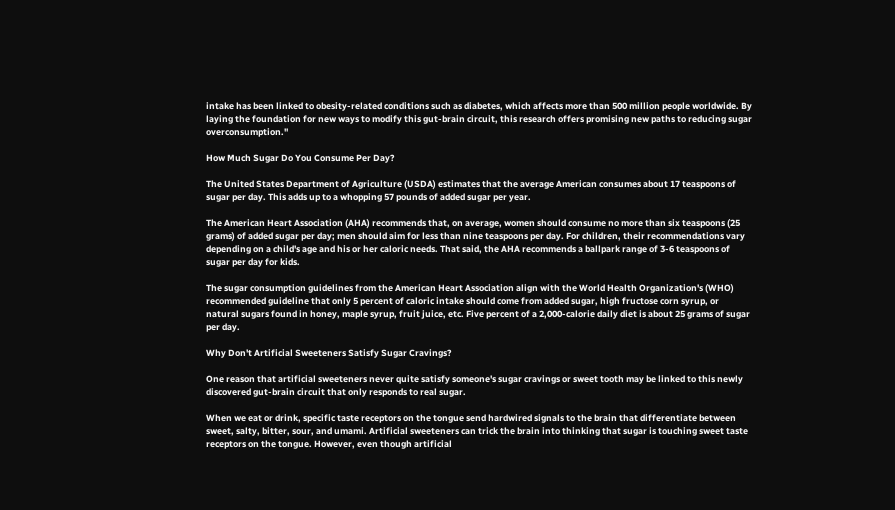intake has been linked to obesity-related conditions such as diabetes, which affects more than 500 million people worldwide. By laying the foundation for new ways to modify this gut-brain circuit, this research offers promising new paths to reducing sugar overconsumption."

How Much Sugar Do You Consume Per Day?

The United States Department of Agriculture (USDA) estimates that the average American consumes about 17 teaspoons of sugar per day. This adds up to a whopping 57 pounds of added sugar per year.

The American Heart Association (AHA) recommends that, on average, women should consume no more than six teaspoons (25 grams) of added sugar per day; men should aim for less than nine teaspoons per day. For children, their recommendations vary depending on a child's age and his or her caloric needs. That said, the AHA recommends a ballpark range of 3-6 teaspoons of sugar per day for kids.

The sugar consumption guidelines from the American Heart Association align with the World Health Organization's (WHO) recommended guideline that only 5 percent of caloric intake should come from added sugar, high fructose corn syrup, or natural sugars found in honey, maple syrup, fruit juice, etc. Five percent of a 2,000-calorie daily diet is about 25 grams of sugar per day.

Why Don't Artificial Sweeteners Satisfy Sugar Cravings?

One reason that artificial sweeteners never quite satisfy someone's sugar cravings or sweet tooth may be linked to this newly discovered gut-brain circuit that only responds to real sugar.

When we eat or drink, specific taste receptors on the tongue send hardwired signals to the brain that differentiate between sweet, salty, bitter, sour, and umami. Artificial sweeteners can trick the brain into thinking that sugar is touching sweet taste receptors on the tongue. However, even though artificial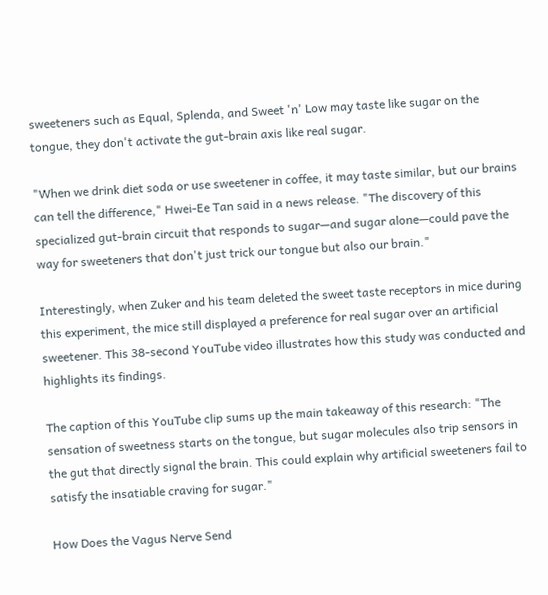sweeteners such as Equal, Splenda, and Sweet 'n' Low may taste like sugar on the tongue, they don't activate the gut-brain axis like real sugar.

"When we drink diet soda or use sweetener in coffee, it may taste similar, but our brains can tell the difference," Hwei-Ee Tan said in a news release. "The discovery of this specialized gut-brain circuit that responds to sugar—and sugar alone—could pave the way for sweeteners that don't just trick our tongue but also our brain."

Interestingly, when Zuker and his team deleted the sweet taste receptors in mice during this experiment, the mice still displayed a preference for real sugar over an artificial sweetener. This 38-second YouTube video illustrates how this study was conducted and highlights its findings.

The caption of this YouTube clip sums up the main takeaway of this research: "The sensation of sweetness starts on the tongue, but sugar molecules also trip sensors in the gut that directly signal the brain. This could explain why artificial sweeteners fail to satisfy the insatiable craving for sugar."

How Does the Vagus Nerve Send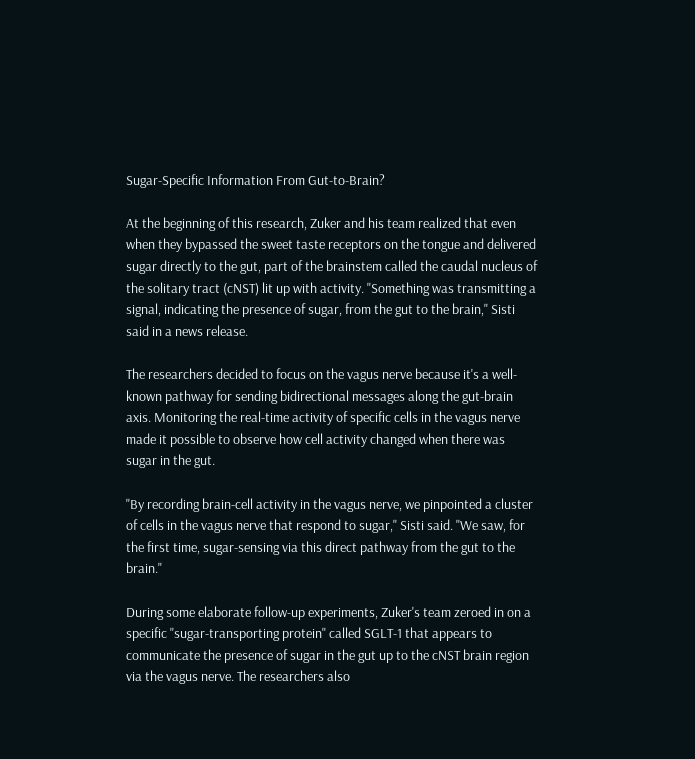Sugar-Specific Information From Gut-to-Brain?

At the beginning of this research, Zuker and his team realized that even when they bypassed the sweet taste receptors on the tongue and delivered sugar directly to the gut, part of the brainstem called the caudal nucleus of the solitary tract (cNST) lit up with activity. "Something was transmitting a signal, indicating the presence of sugar, from the gut to the brain," Sisti said in a news release.

The researchers decided to focus on the vagus nerve because it's a well-known pathway for sending bidirectional messages along the gut-brain axis. Monitoring the real-time activity of specific cells in the vagus nerve made it possible to observe how cell activity changed when there was sugar in the gut.

"By recording brain-cell activity in the vagus nerve, we pinpointed a cluster of cells in the vagus nerve that respond to sugar," Sisti said. "We saw, for the first time, sugar-sensing via this direct pathway from the gut to the brain."

During some elaborate follow-up experiments, Zuker's team zeroed in on a specific "sugar-transporting protein" called SGLT-1 that appears to communicate the presence of sugar in the gut up to the cNST brain region via the vagus nerve. The researchers also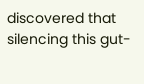discovered that silencing this gut-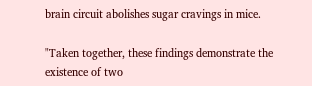brain circuit abolishes sugar cravings in mice.

"Taken together, these findings demonstrate the existence of two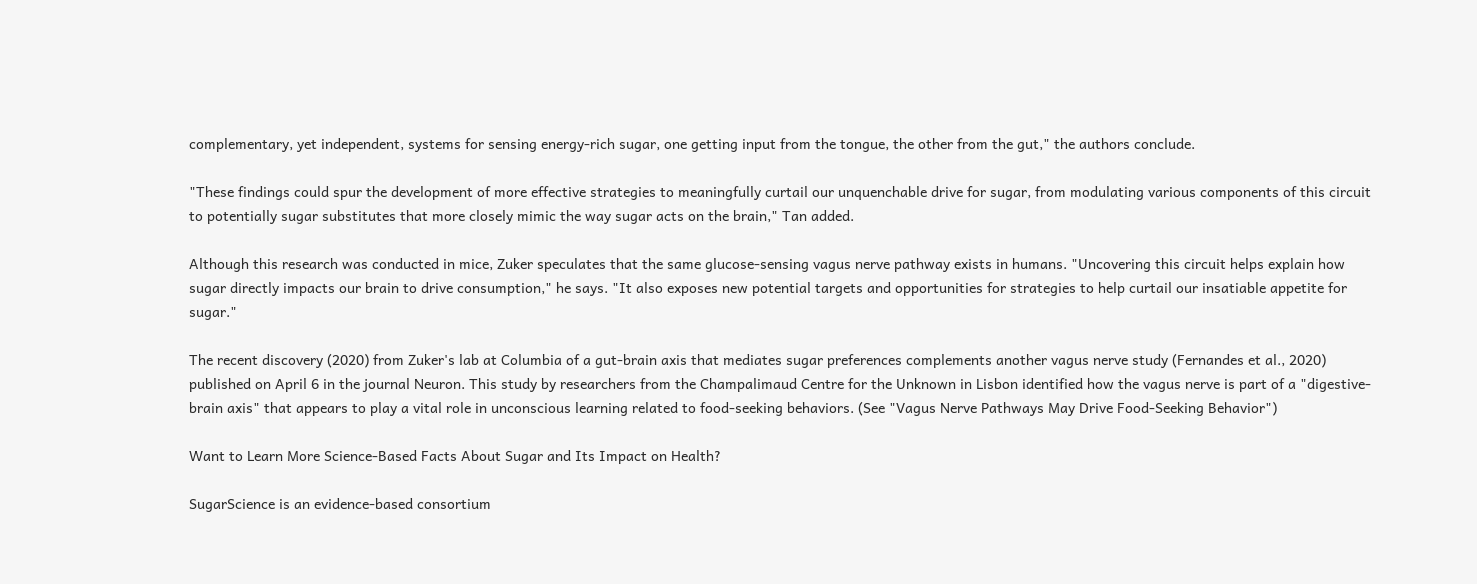complementary, yet independent, systems for sensing energy-rich sugar, one getting input from the tongue, the other from the gut," the authors conclude.

"These findings could spur the development of more effective strategies to meaningfully curtail our unquenchable drive for sugar, from modulating various components of this circuit to potentially sugar substitutes that more closely mimic the way sugar acts on the brain," Tan added.

Although this research was conducted in mice, Zuker speculates that the same glucose-sensing vagus nerve pathway exists in humans. "Uncovering this circuit helps explain how sugar directly impacts our brain to drive consumption," he says. "It also exposes new potential targets and opportunities for strategies to help curtail our insatiable appetite for sugar."

The recent discovery (2020) from Zuker's lab at Columbia of a gut-brain axis that mediates sugar preferences complements another vagus nerve study (Fernandes et al., 2020) published on April 6 in the journal Neuron. This study by researchers from the Champalimaud Centre for the Unknown in Lisbon identified how the vagus nerve is part of a "digestive-brain axis" that appears to play a vital role in unconscious learning related to food-seeking behaviors. (See "Vagus Nerve Pathways May Drive Food-Seeking Behavior")

Want to Learn More Science-Based Facts About Sugar and Its Impact on Health?

SugarScience is an evidence-based consortium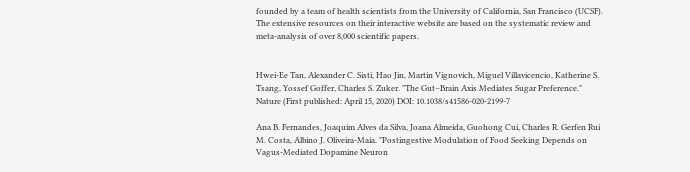founded by a team of health scientists from the University of California, San Francisco (UCSF). The extensive resources on their interactive website are based on the systematic review and meta-analysis of over 8,000 scientific papers.


Hwei-Ee Tan, Alexander C. Sisti, Hao Jin, Martin Vignovich, Miguel Villavicencio, Katherine S. Tsang, Yossef Goffer, Charles S. Zuker. "The Gut–Brain Axis Mediates Sugar Preference." Nature (First published: April 15, 2020) DOI: 10.1038/s41586-020-2199-7

Ana B. Fernandes, Joaquim Alves da Silva, Joana Almeida, Guohong Cui, Charles R. Gerfen Rui M. Costa, Albino J. Oliveira-Maia. "Postingestive Modulation of Food Seeking Depends on Vagus-Mediated Dopamine Neuron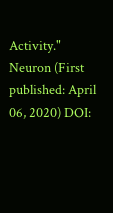Activity." Neuron (First published: April 06, 2020) DOI: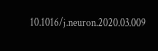10.1016/j.neuron.2020.03.009